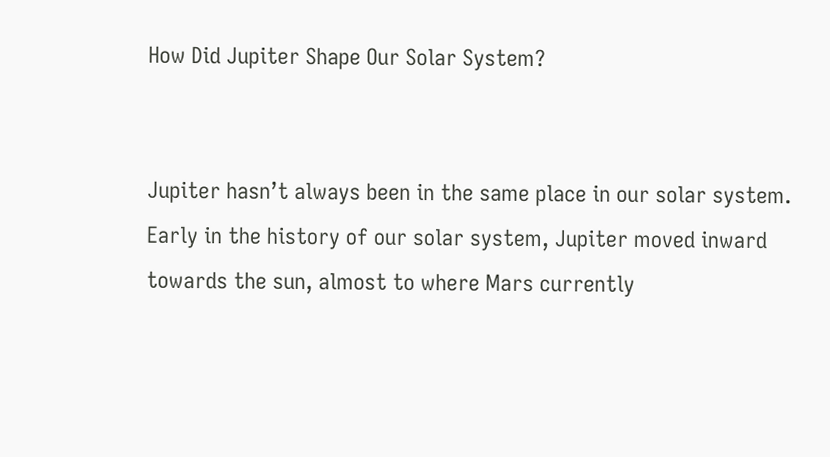How Did Jupiter Shape Our Solar System?


Jupiter hasn’t always been in the same place in our solar system. Early in the history of our solar system, Jupiter moved inward towards the sun, almost to where Mars currently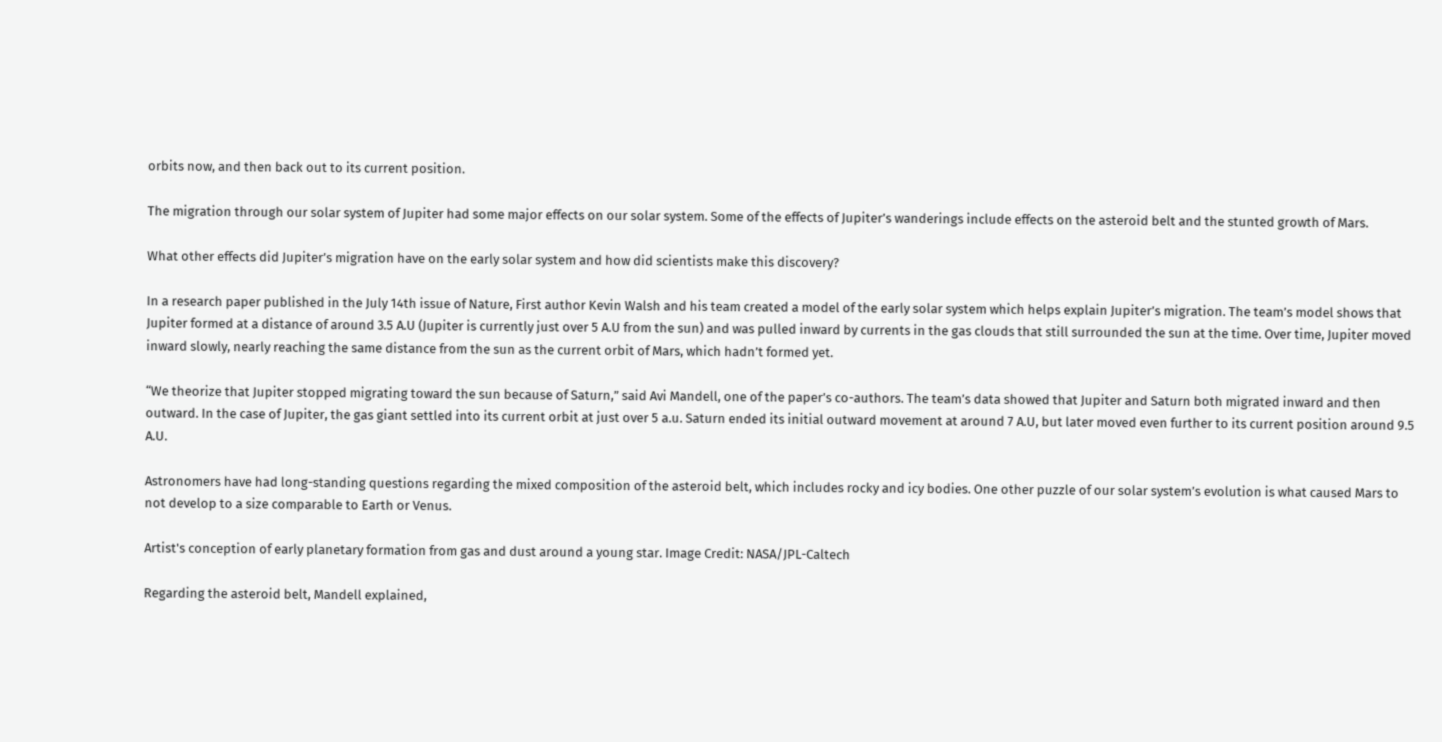orbits now, and then back out to its current position.

The migration through our solar system of Jupiter had some major effects on our solar system. Some of the effects of Jupiter’s wanderings include effects on the asteroid belt and the stunted growth of Mars.

What other effects did Jupiter’s migration have on the early solar system and how did scientists make this discovery?

In a research paper published in the July 14th issue of Nature, First author Kevin Walsh and his team created a model of the early solar system which helps explain Jupiter’s migration. The team’s model shows that Jupiter formed at a distance of around 3.5 A.U (Jupiter is currently just over 5 A.U from the sun) and was pulled inward by currents in the gas clouds that still surrounded the sun at the time. Over time, Jupiter moved inward slowly, nearly reaching the same distance from the sun as the current orbit of Mars, which hadn’t formed yet.

“We theorize that Jupiter stopped migrating toward the sun because of Saturn,” said Avi Mandell, one of the paper’s co-authors. The team’s data showed that Jupiter and Saturn both migrated inward and then outward. In the case of Jupiter, the gas giant settled into its current orbit at just over 5 a.u. Saturn ended its initial outward movement at around 7 A.U, but later moved even further to its current position around 9.5 A.U.

Astronomers have had long-standing questions regarding the mixed composition of the asteroid belt, which includes rocky and icy bodies. One other puzzle of our solar system’s evolution is what caused Mars to not develop to a size comparable to Earth or Venus.

Artist's conception of early planetary formation from gas and dust around a young star. Image Credit: NASA/JPL-Caltech

Regarding the asteroid belt, Mandell explained,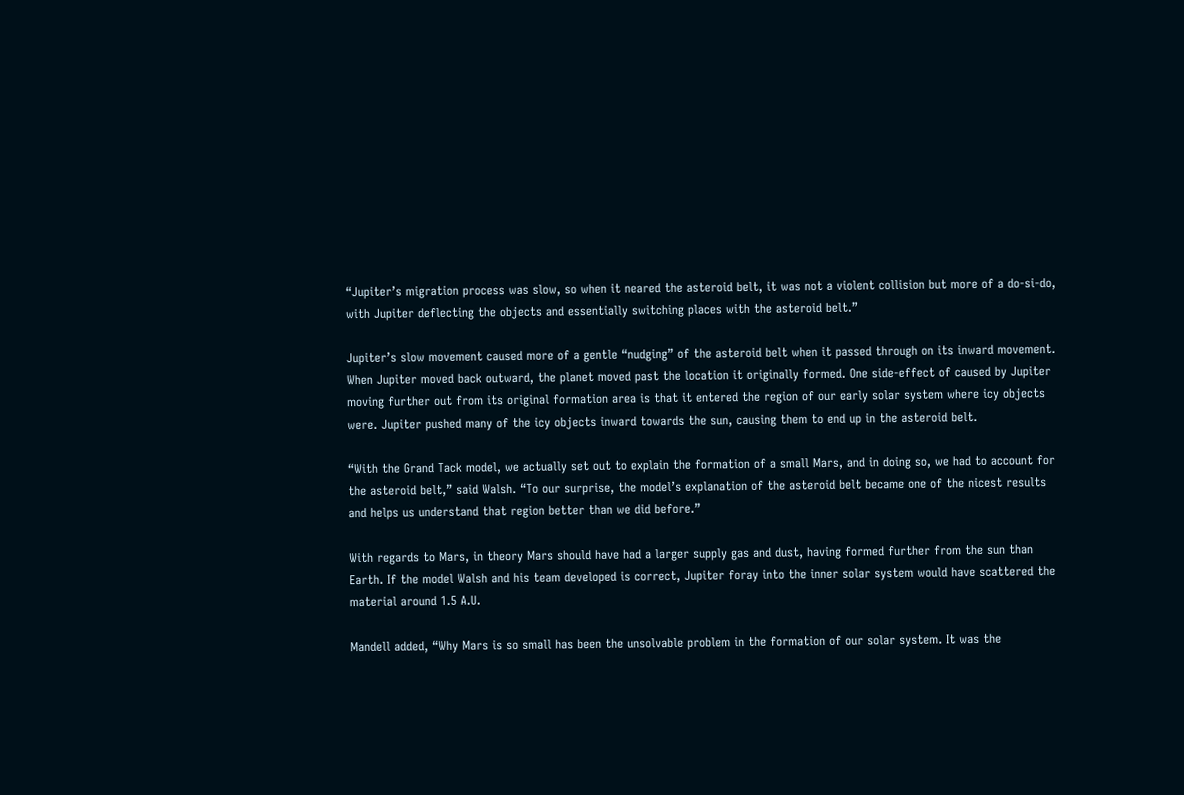“Jupiter’s migration process was slow, so when it neared the asteroid belt, it was not a violent collision but more of a do-si-do, with Jupiter deflecting the objects and essentially switching places with the asteroid belt.”

Jupiter’s slow movement caused more of a gentle “nudging” of the asteroid belt when it passed through on its inward movement. When Jupiter moved back outward, the planet moved past the location it originally formed. One side-effect of caused by Jupiter moving further out from its original formation area is that it entered the region of our early solar system where icy objects were. Jupiter pushed many of the icy objects inward towards the sun, causing them to end up in the asteroid belt.

“With the Grand Tack model, we actually set out to explain the formation of a small Mars, and in doing so, we had to account for the asteroid belt,” said Walsh. “To our surprise, the model’s explanation of the asteroid belt became one of the nicest results and helps us understand that region better than we did before.”

With regards to Mars, in theory Mars should have had a larger supply gas and dust, having formed further from the sun than Earth. If the model Walsh and his team developed is correct, Jupiter foray into the inner solar system would have scattered the material around 1.5 A.U.

Mandell added, “Why Mars is so small has been the unsolvable problem in the formation of our solar system. It was the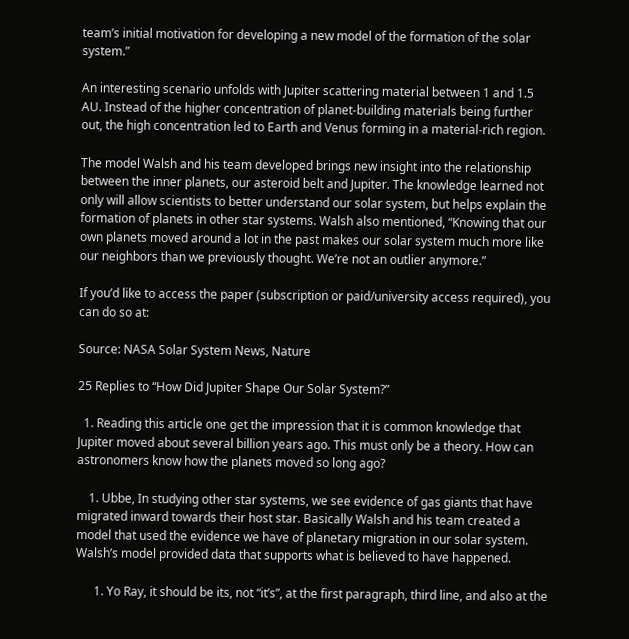team’s initial motivation for developing a new model of the formation of the solar system.”

An interesting scenario unfolds with Jupiter scattering material between 1 and 1.5 AU. Instead of the higher concentration of planet-building materials being further out, the high concentration led to Earth and Venus forming in a material-rich region.

The model Walsh and his team developed brings new insight into the relationship between the inner planets, our asteroid belt and Jupiter. The knowledge learned not only will allow scientists to better understand our solar system, but helps explain the formation of planets in other star systems. Walsh also mentioned, “Knowing that our own planets moved around a lot in the past makes our solar system much more like our neighbors than we previously thought. We’re not an outlier anymore.”

If you’d like to access the paper (subscription or paid/university access required), you can do so at:

Source: NASA Solar System News, Nature

25 Replies to “How Did Jupiter Shape Our Solar System?”

  1. Reading this article one get the impression that it is common knowledge that Jupiter moved about several billion years ago. This must only be a theory. How can astronomers know how the planets moved so long ago?

    1. Ubbe, In studying other star systems, we see evidence of gas giants that have migrated inward towards their host star. Basically Walsh and his team created a model that used the evidence we have of planetary migration in our solar system. Walsh’s model provided data that supports what is believed to have happened.

      1. Yo Ray, it should be its, not “it’s”, at the first paragraph, third line, and also at the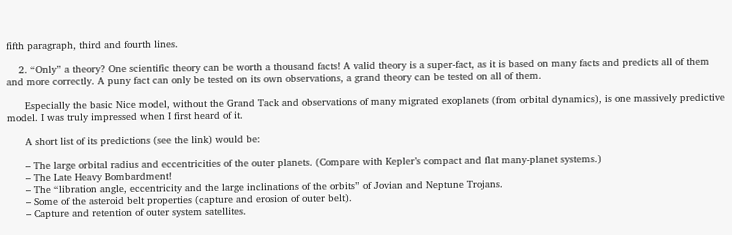fifth paragraph, third and fourth lines.

    2. “Only” a theory? One scientific theory can be worth a thousand facts! A valid theory is a super-fact, as it is based on many facts and predicts all of them and more correctly. A puny fact can only be tested on its own observations, a grand theory can be tested on all of them.

      Especially the basic Nice model, without the Grand Tack and observations of many migrated exoplanets (from orbital dynamics), is one massively predictive model. I was truly impressed when I first heard of it.

      A short list of its predictions (see the link) would be:

      – The large orbital radius and eccentricities of the outer planets. (Compare with Kepler’s compact and flat many-planet systems.)
      – The Late Heavy Bombardment!
      – The “libration angle, eccentricity and the large inclinations of the orbits” of Jovian and Neptune Trojans.
      – Some of the asteroid belt properties (capture and erosion of outer belt).
      – Capture and retention of outer system satellites.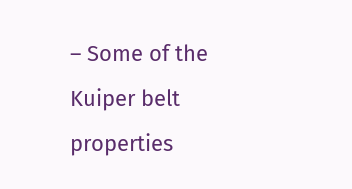– Some of the Kuiper belt properties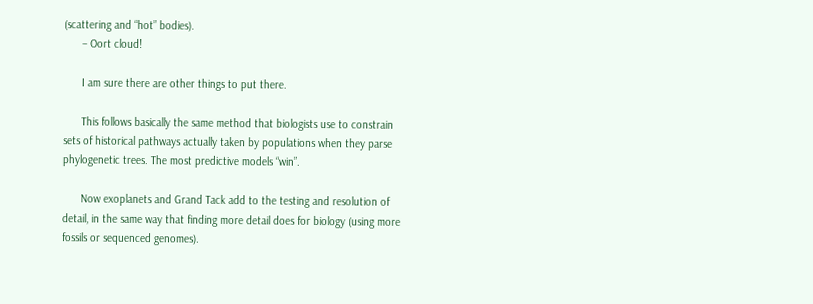(scattering and “hot” bodies).
      – Oort cloud!

      I am sure there are other things to put there.

      This follows basically the same method that biologists use to constrain sets of historical pathways actually taken by populations when they parse phylogenetic trees. The most predictive models “win”.

      Now exoplanets and Grand Tack add to the testing and resolution of detail, in the same way that finding more detail does for biology (using more fossils or sequenced genomes).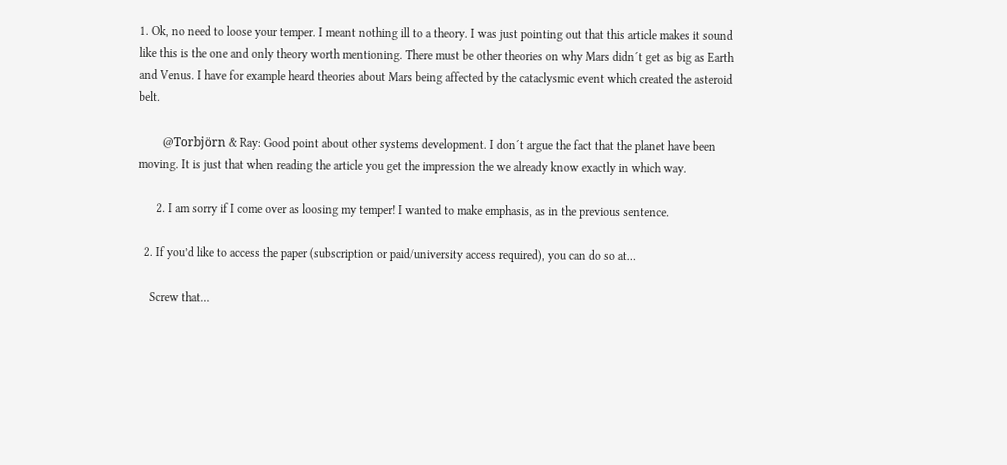1. Ok, no need to loose your temper. I meant nothing ill to a theory. I was just pointing out that this article makes it sound like this is the one and only theory worth mentioning. There must be other theories on why Mars didn´t get as big as Earth and Venus. I have for example heard theories about Mars being affected by the cataclysmic event which created the asteroid belt.

        @Torbjörn & Ray: Good point about other systems development. I don´t argue the fact that the planet have been moving. It is just that when reading the article you get the impression the we already know exactly in which way.

      2. I am sorry if I come over as loosing my temper! I wanted to make emphasis, as in the previous sentence.

  2. If you’d like to access the paper (subscription or paid/university access required), you can do so at…

    Screw that…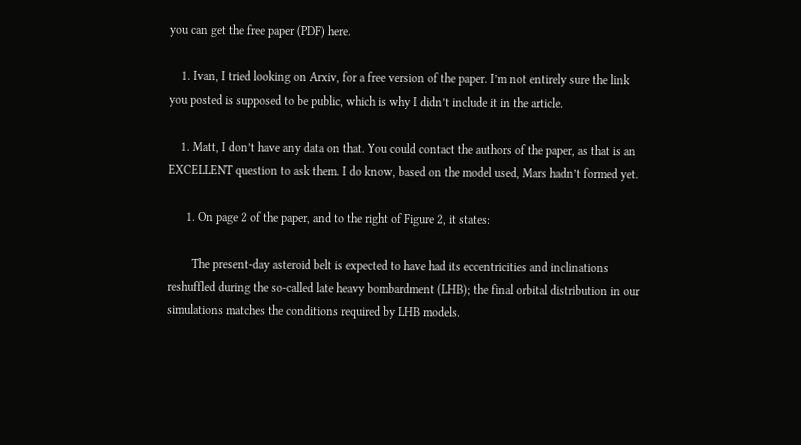you can get the free paper (PDF) here.

    1. Ivan, I tried looking on Arxiv, for a free version of the paper. I’m not entirely sure the link you posted is supposed to be public, which is why I didn’t include it in the article.

    1. Matt, I don’t have any data on that. You could contact the authors of the paper, as that is an EXCELLENT question to ask them. I do know, based on the model used, Mars hadn’t formed yet.

      1. On page 2 of the paper, and to the right of Figure 2, it states:

        The present-day asteroid belt is expected to have had its eccentricities and inclinations reshuffled during the so-called late heavy bombardment (LHB); the final orbital distribution in our simulations matches the conditions required by LHB models.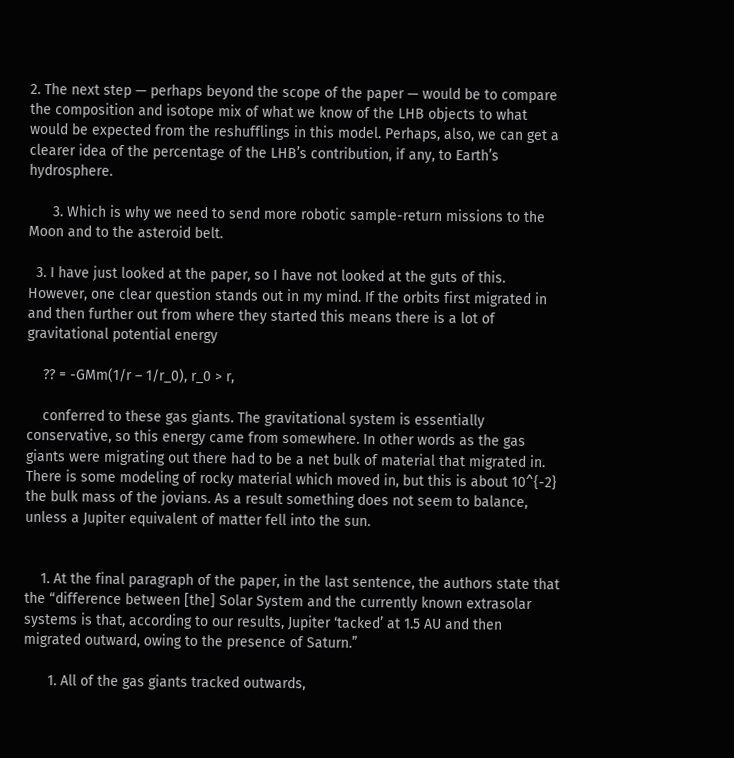2. The next step — perhaps beyond the scope of the paper — would be to compare the composition and isotope mix of what we know of the LHB objects to what would be expected from the reshufflings in this model. Perhaps, also, we can get a clearer idea of the percentage of the LHB’s contribution, if any, to Earth’s hydrosphere.

      3. Which is why we need to send more robotic sample-return missions to the Moon and to the asteroid belt.

  3. I have just looked at the paper, so I have not looked at the guts of this. However, one clear question stands out in my mind. If the orbits first migrated in and then further out from where they started this means there is a lot of gravitational potential energy

    ?? = -GMm(1/r – 1/r_0), r_0 > r,

    conferred to these gas giants. The gravitational system is essentially conservative, so this energy came from somewhere. In other words as the gas giants were migrating out there had to be a net bulk of material that migrated in. There is some modeling of rocky material which moved in, but this is about 10^{-2} the bulk mass of the jovians. As a result something does not seem to balance, unless a Jupiter equivalent of matter fell into the sun.


    1. At the final paragraph of the paper, in the last sentence, the authors state that the “difference between [the] Solar System and the currently known extrasolar systems is that, according to our results, Jupiter ‘tacked’ at 1.5 AU and then migrated outward, owing to the presence of Saturn.”

      1. All of the gas giants tracked outwards,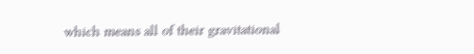which means all of their gravitational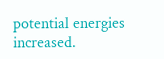potential energies increased.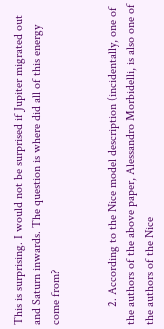This is surprising. I would not be surprised if Jupiter migrated out and Saturn inwards. The question is where did all of this energy come from?


      2. According to the Nice model description (incidentally, one of the authors of the above paper, Alessandro Morbidelli, is also one of the authors of the Nice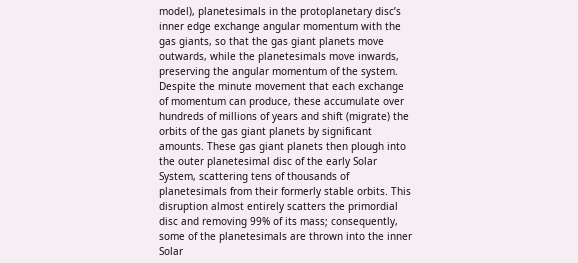model), planetesimals in the protoplanetary disc’s inner edge exchange angular momentum with the gas giants, so that the gas giant planets move outwards, while the planetesimals move inwards, preserving the angular momentum of the system. Despite the minute movement that each exchange of momentum can produce, these accumulate over hundreds of millions of years and shift (migrate) the orbits of the gas giant planets by significant amounts. These gas giant planets then plough into the outer planetesimal disc of the early Solar System, scattering tens of thousands of planetesimals from their formerly stable orbits. This disruption almost entirely scatters the primordial disc and removing 99% of its mass; consequently, some of the planetesimals are thrown into the inner Solar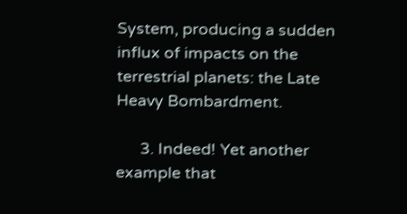System, producing a sudden influx of impacts on the terrestrial planets: the Late Heavy Bombardment.

      3. Indeed! Yet another example that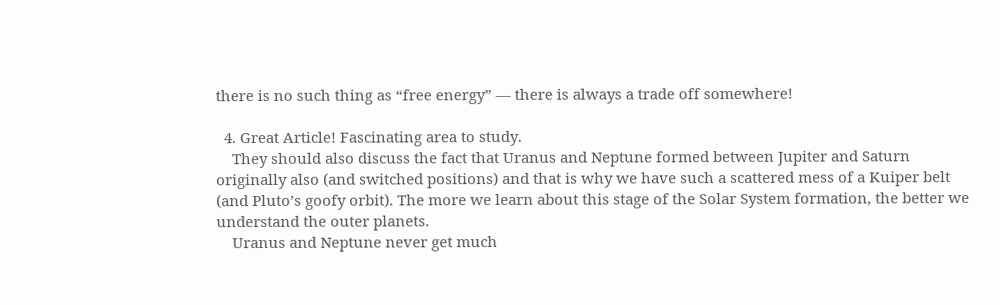there is no such thing as “free energy” — there is always a trade off somewhere!

  4. Great Article! Fascinating area to study.
    They should also discuss the fact that Uranus and Neptune formed between Jupiter and Saturn originally also (and switched positions) and that is why we have such a scattered mess of a Kuiper belt (and Pluto’s goofy orbit). The more we learn about this stage of the Solar System formation, the better we understand the outer planets.
    Uranus and Neptune never get much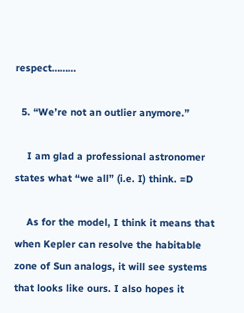respect………

  5. “We’re not an outlier anymore.”

    I am glad a professional astronomer states what “we all” (i.e. I) think. =D

    As for the model, I think it means that when Kepler can resolve the habitable zone of Sun analogs, it will see systems that looks like ours. I also hopes it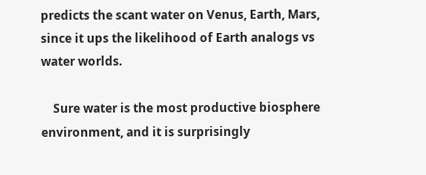predicts the scant water on Venus, Earth, Mars, since it ups the likelihood of Earth analogs vs water worlds.

    Sure water is the most productive biosphere environment, and it is surprisingly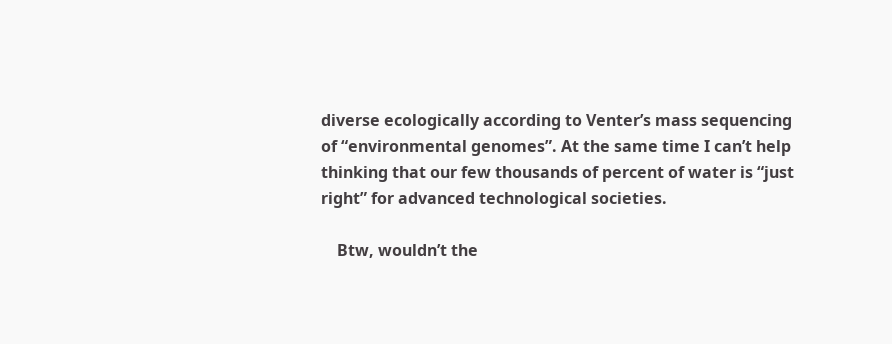diverse ecologically according to Venter’s mass sequencing of “environmental genomes”. At the same time I can’t help thinking that our few thousands of percent of water is “just right” for advanced technological societies.

    Btw, wouldn’t the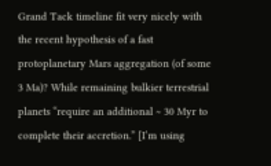Grand Tack timeline fit very nicely with the recent hypothesis of a fast protoplanetary Mars aggregation (of some 3 Ma)? While remaining bulkier terrestrial planets “require an additional ~ 30 Myr to complete their accretion.” [I’m using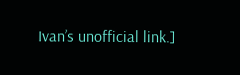Ivan’s unofficial link.]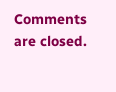Comments are closed.